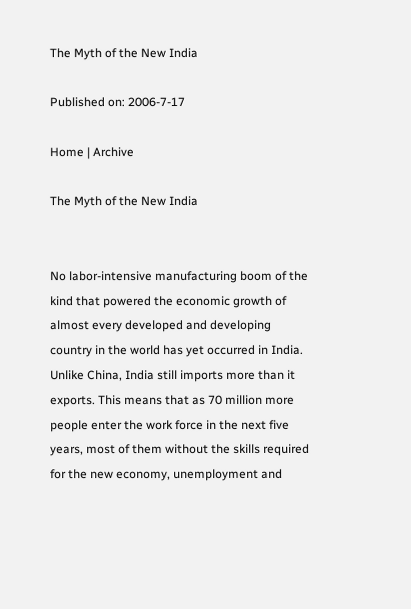The Myth of the New India

Published on: 2006-7-17

Home | Archive

The Myth of the New India


No labor-intensive manufacturing boom of the kind that powered the economic growth of almost every developed and developing country in the world has yet occurred in India. Unlike China, India still imports more than it exports. This means that as 70 million more people enter the work force in the next five years, most of them without the skills required for the new economy, unemployment and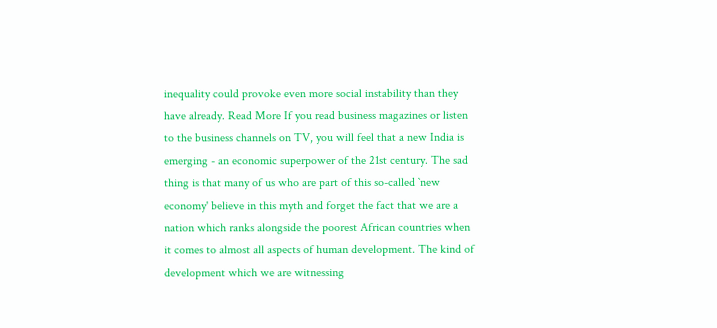inequality could provoke even more social instability than they have already. Read More If you read business magazines or listen to the business channels on TV, you will feel that a new India is emerging - an economic superpower of the 21st century. The sad thing is that many of us who are part of this so-called `new economy' believe in this myth and forget the fact that we are a nation which ranks alongside the poorest African countries when it comes to almost all aspects of human development. The kind of development which we are witnessing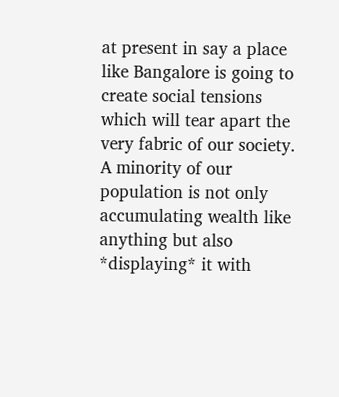at present in say a place like Bangalore is going to create social tensions which will tear apart the very fabric of our society. A minority of our population is not only accumulating wealth like anything but also *displaying* it with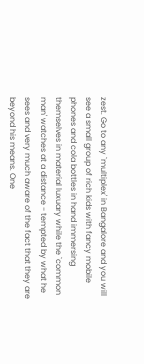zest. Go to any `multiplex' in Bangalore and you will see a small group of rich kids with fancy mobile phones and cola bottles in hand immersing themselves in material luxuary while the `common man' watches at a distance - tempted by what he sees and very much aware of the fact that they are beyond his means. One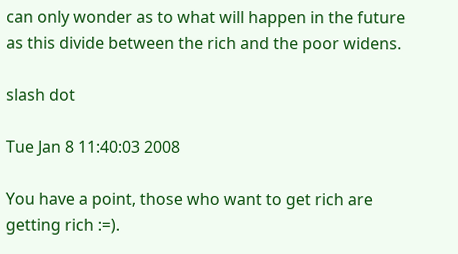can only wonder as to what will happen in the future as this divide between the rich and the poor widens.

slash dot

Tue Jan 8 11:40:03 2008

You have a point, those who want to get rich are getting rich :=).